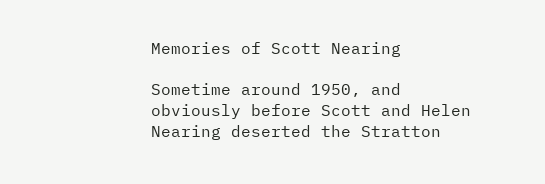Memories of Scott Nearing

Sometime around 1950, and obviously before Scott and Helen Nearing deserted the Stratton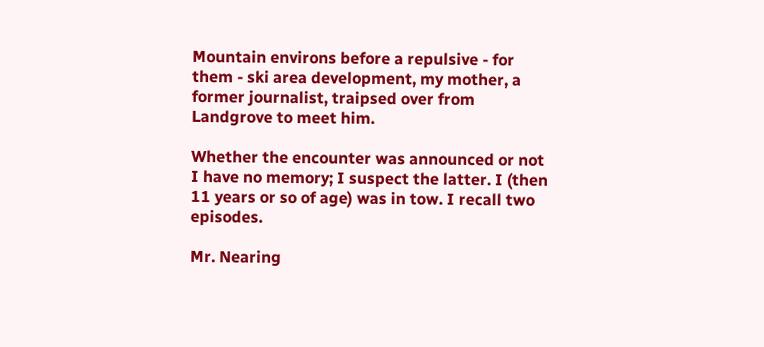Mountain environs before a repulsive - for them - ski area development, my mother, a former journalist, traipsed over from Landgrove to meet him.

Whether the encounter was announced or not I have no memory; I suspect the latter. I (then 11 years or so of age) was in tow. I recall two episodes.

Mr. Nearing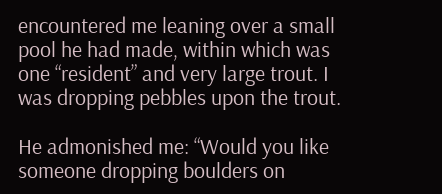encountered me leaning over a small pool he had made, within which was one “resident” and very large trout. I was dropping pebbles upon the trout.

He admonished me: “Would you like someone dropping boulders on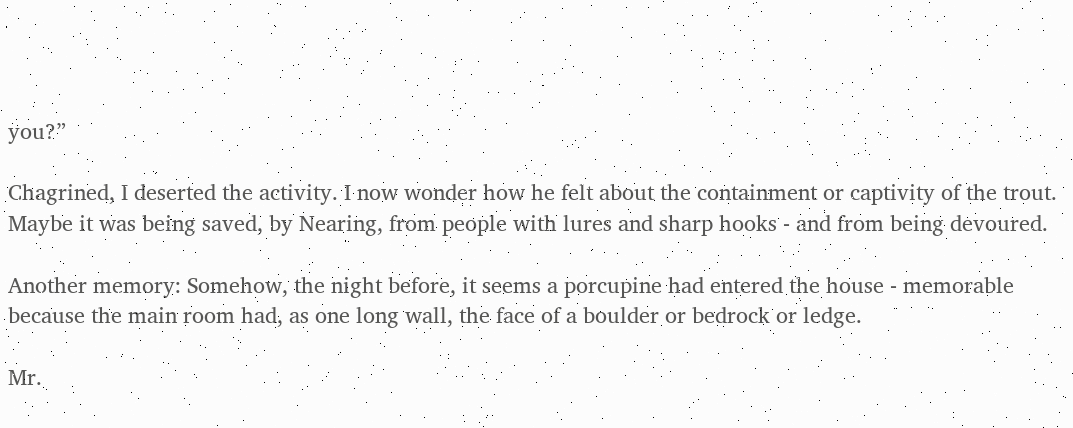you?”

Chagrined, I deserted the activity. I now wonder how he felt about the containment or captivity of the trout. Maybe it was being saved, by Nearing, from people with lures and sharp hooks - and from being devoured.

Another memory: Somehow, the night before, it seems a porcupine had entered the house - memorable because the main room had, as one long wall, the face of a boulder or bedrock or ledge.

Mr.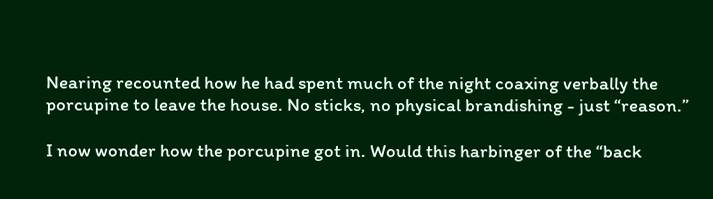Nearing recounted how he had spent much of the night coaxing verbally the porcupine to leave the house. No sticks, no physical brandishing - just “reason.”

I now wonder how the porcupine got in. Would this harbinger of the “back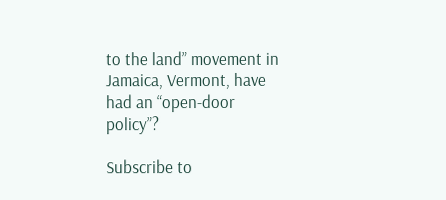to the land” movement in Jamaica, Vermont, have had an “open-door policy”?

Subscribe to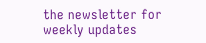the newsletter for weekly updates